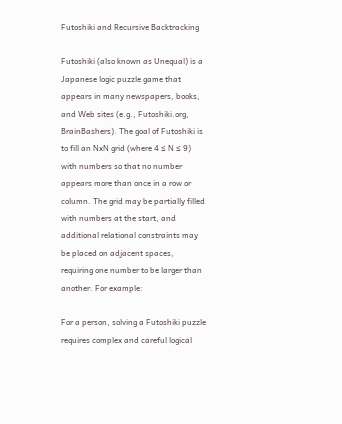Futoshiki and Recursive Backtracking

Futoshiki (also known as Unequal) is a Japanese logic puzzle game that appears in many newspapers, books, and Web sites (e.g., Futoshiki.org, BrainBashers). The goal of Futoshiki is to fill an NxN grid (where 4 ≤ N ≤ 9) with numbers so that no number appears more than once in a row or column. The grid may be partially filled with numbers at the start, and additional relational constraints may be placed on adjacent spaces, requiring one number to be larger than another. For example:

For a person, solving a Futoshiki puzzle requires complex and careful logical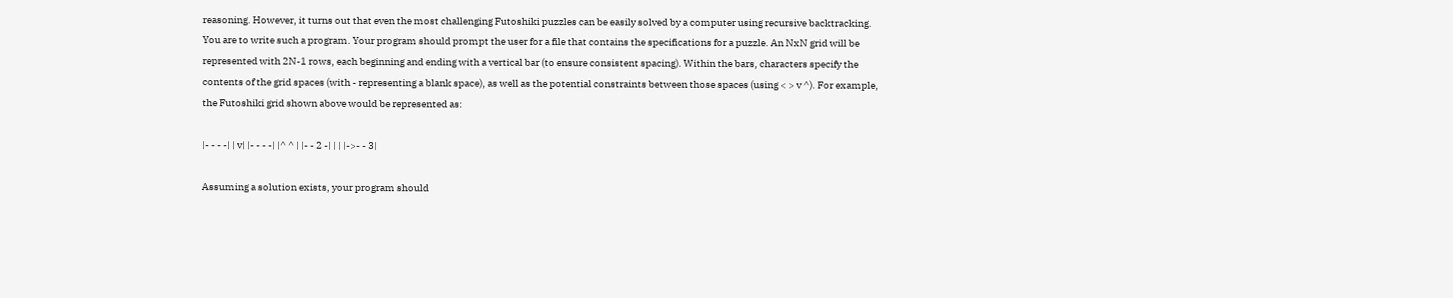reasoning. However, it turns out that even the most challenging Futoshiki puzzles can be easily solved by a computer using recursive backtracking. You are to write such a program. Your program should prompt the user for a file that contains the specifications for a puzzle. An NxN grid will be represented with 2N-1 rows, each beginning and ending with a vertical bar (to ensure consistent spacing). Within the bars, characters specify the contents of the grid spaces (with - representing a blank space), as well as the potential constraints between those spaces (using < > v ^). For example, the Futoshiki grid shown above would be represented as:

|- - - -| | v| |- - - -| |^ ^ | |- - 2 -| | | |->- - 3|

Assuming a solution exists, your program should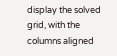display the solved grid, with the columns aligned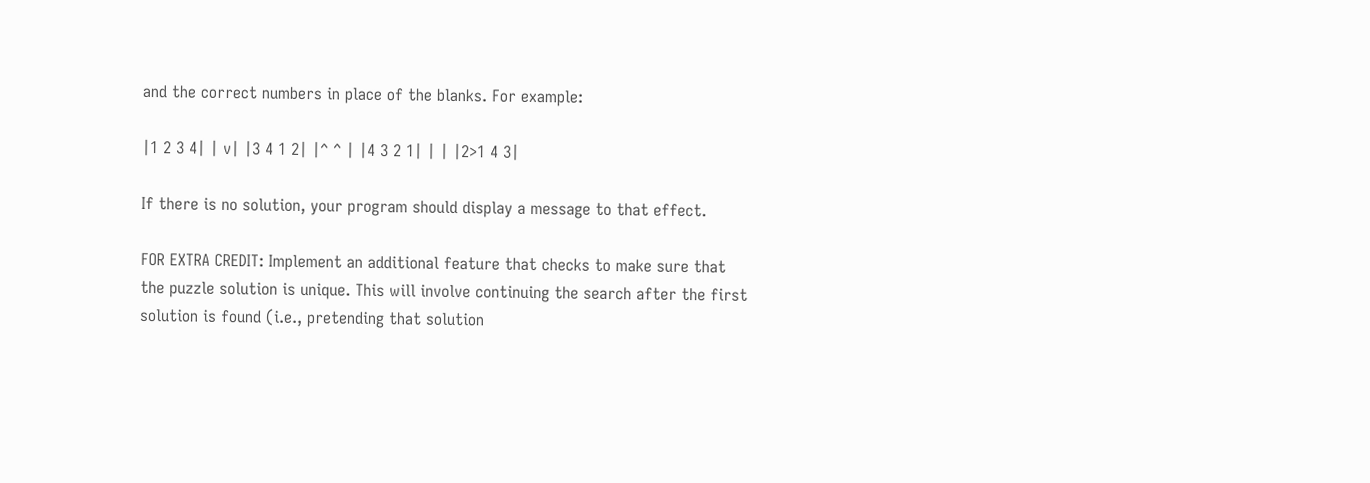and the correct numbers in place of the blanks. For example:

|1 2 3 4| | v| |3 4 1 2| |^ ^ | |4 3 2 1| | | |2>1 4 3|

If there is no solution, your program should display a message to that effect.

FOR EXTRA CREDIT: Implement an additional feature that checks to make sure that the puzzle solution is unique. This will involve continuing the search after the first solution is found (i.e., pretending that solution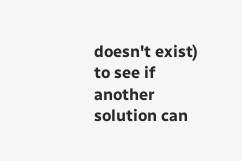doesn't exist) to see if another solution can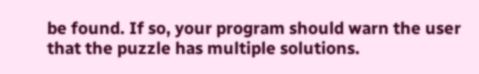be found. If so, your program should warn the user that the puzzle has multiple solutions.